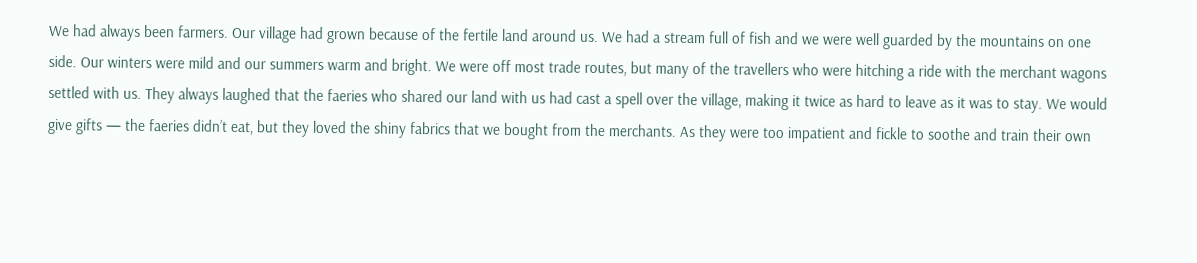We had always been farmers. Our village had grown because of the fertile land around us. We had a stream full of fish and we were well guarded by the mountains on one side. Our winters were mild and our summers warm and bright. We were off most trade routes, but many of the travellers who were hitching a ride with the merchant wagons settled with us. They always laughed that the faeries who shared our land with us had cast a spell over the village, making it twice as hard to leave as it was to stay. We would give gifts — the faeries didn’t eat, but they loved the shiny fabrics that we bought from the merchants. As they were too impatient and fickle to soothe and train their own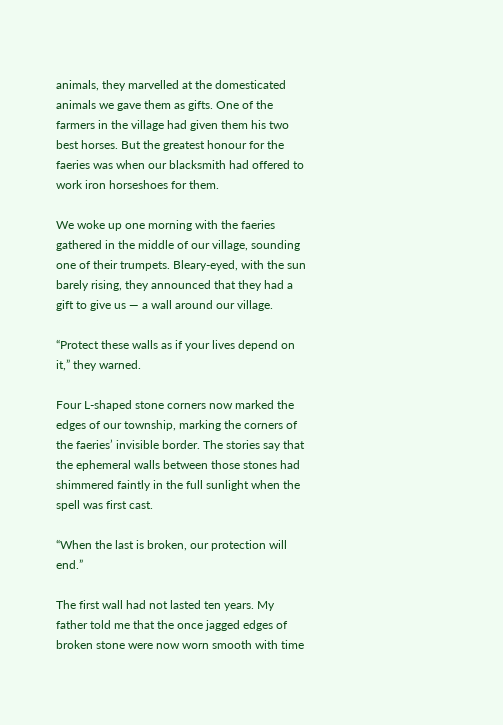animals, they marvelled at the domesticated animals we gave them as gifts. One of the farmers in the village had given them his two best horses. But the greatest honour for the faeries was when our blacksmith had offered to work iron horseshoes for them.

We woke up one morning with the faeries gathered in the middle of our village, sounding one of their trumpets. Bleary-eyed, with the sun barely rising, they announced that they had a gift to give us — a wall around our village.

“Protect these walls as if your lives depend on it,” they warned.

Four L-shaped stone corners now marked the edges of our township, marking the corners of the faeries’ invisible border. The stories say that the ephemeral walls between those stones had shimmered faintly in the full sunlight when the spell was first cast.

“When the last is broken, our protection will end.”

The first wall had not lasted ten years. My father told me that the once jagged edges of broken stone were now worn smooth with time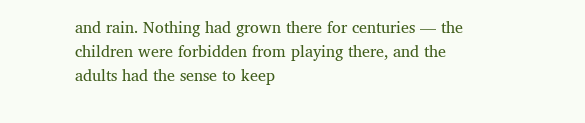and rain. Nothing had grown there for centuries — the children were forbidden from playing there, and the adults had the sense to keep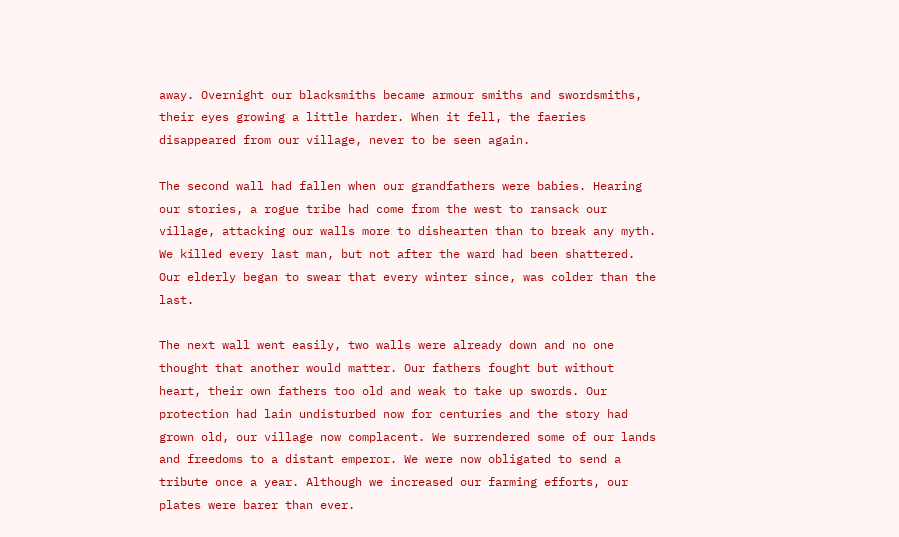away. Overnight our blacksmiths became armour smiths and swordsmiths, their eyes growing a little harder. When it fell, the faeries disappeared from our village, never to be seen again.

The second wall had fallen when our grandfathers were babies. Hearing our stories, a rogue tribe had come from the west to ransack our village, attacking our walls more to dishearten than to break any myth. We killed every last man, but not after the ward had been shattered. Our elderly began to swear that every winter since, was colder than the last.

The next wall went easily, two walls were already down and no one thought that another would matter. Our fathers fought but without heart, their own fathers too old and weak to take up swords. Our protection had lain undisturbed now for centuries and the story had grown old, our village now complacent. We surrendered some of our lands and freedoms to a distant emperor. We were now obligated to send a tribute once a year. Although we increased our farming efforts, our plates were barer than ever.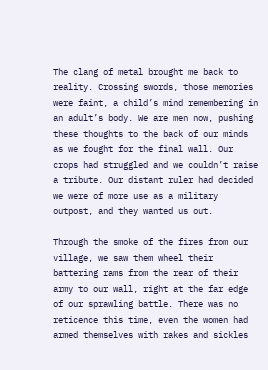The clang of metal brought me back to reality. Crossing swords, those memories were faint, a child’s mind remembering in an adult’s body. We are men now, pushing these thoughts to the back of our minds as we fought for the final wall. Our crops had struggled and we couldn’t raise a tribute. Our distant ruler had decided we were of more use as a military outpost, and they wanted us out.

Through the smoke of the fires from our village, we saw them wheel their battering rams from the rear of their army to our wall, right at the far edge of our sprawling battle. There was no reticence this time, even the women had armed themselves with rakes and sickles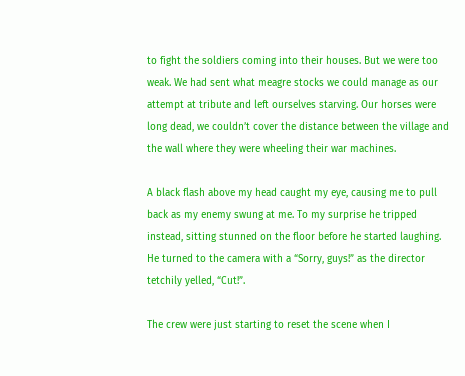to fight the soldiers coming into their houses. But we were too weak. We had sent what meagre stocks we could manage as our attempt at tribute and left ourselves starving. Our horses were long dead, we couldn’t cover the distance between the village and the wall where they were wheeling their war machines.

A black flash above my head caught my eye, causing me to pull back as my enemy swung at me. To my surprise he tripped instead, sitting stunned on the floor before he started laughing. He turned to the camera with a “Sorry, guys!” as the director tetchily yelled, “Cut!”.

The crew were just starting to reset the scene when I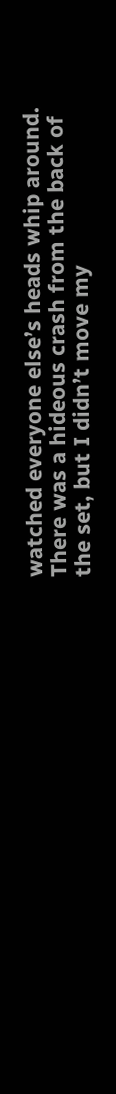watched everyone else’s heads whip around. There was a hideous crash from the back of the set, but I didn’t move my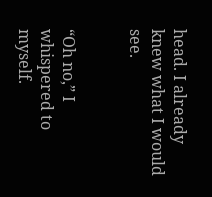head. I already knew what I would see.


“Oh no,” I whispered to myself.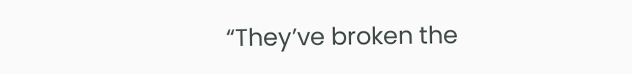“They’ve broken the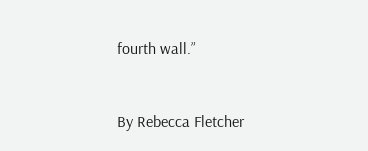fourth wall.”


By Rebecca Fletcher